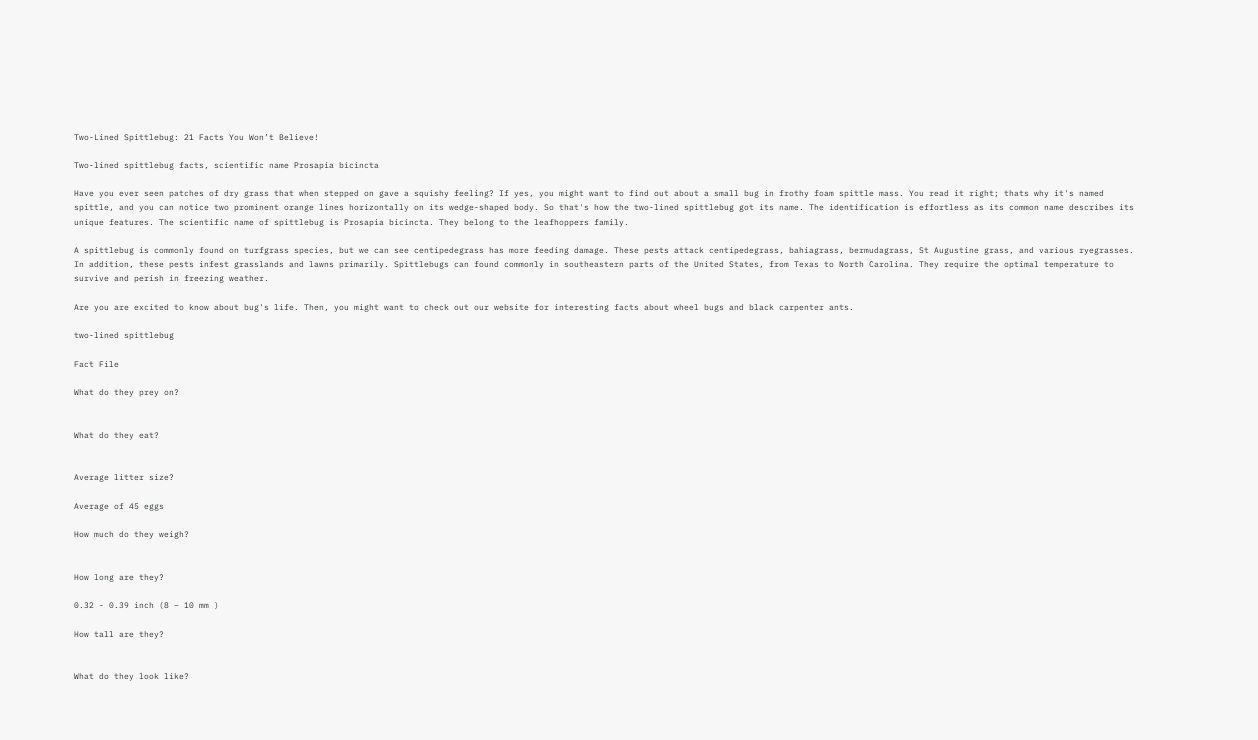Two-Lined Spittlebug: 21 Facts You Won’t Believe!

Two-lined spittlebug facts, scientific name Prosapia bicincta

Have you ever seen patches of dry grass that when stepped on gave a squishy feeling? If yes, you might want to find out about a small bug in frothy foam spittle mass. You read it right; thats why it's named spittle, and you can notice two prominent orange lines horizontally on its wedge-shaped body. So that's how the two-lined spittlebug got its name. The identification is effortless as its common name describes its unique features. The scientific name of spittlebug is Prosapia bicincta. They belong to the leafhoppers family.

A spittlebug is commonly found on turfgrass species, but we can see centipedegrass has more feeding damage. These pests attack centipedegrass, bahiagrass, bermudagrass, St Augustine grass, and various ryegrasses. In addition, these pests infest grasslands and lawns primarily. Spittlebugs can found commonly in southeastern parts of the United States, from Texas to North Carolina. They require the optimal temperature to survive and perish in freezing weather.

Are you are excited to know about bug's life. Then, you might want to check out our website for interesting facts about wheel bugs and black carpenter ants.

two-lined spittlebug

Fact File

What do they prey on?


What do they eat?


Average litter size?

Average of 45 eggs

How much do they weigh?


How long are they?

0.32 - 0.39 inch (8 – 10 mm )

How tall are they?


What do they look like?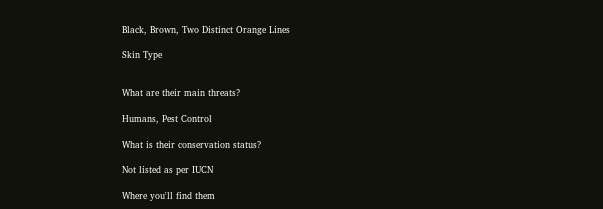Black, Brown, Two Distinct Orange Lines

Skin Type


What are their main threats?

Humans, Pest Control

What is their conservation status?

Not listed as per IUCN

Where you'll find them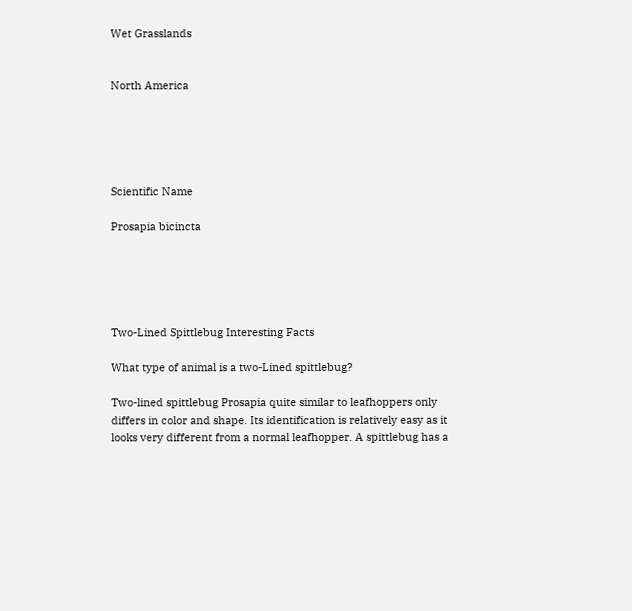Wet Grasslands


North America





Scientific Name

Prosapia bicincta





Two-Lined Spittlebug Interesting Facts

What type of animal is a two-Lined spittlebug?

Two-lined spittlebug Prosapia quite similar to leafhoppers only differs in color and shape. Its identification is relatively easy as it looks very different from a normal leafhopper. A spittlebug has a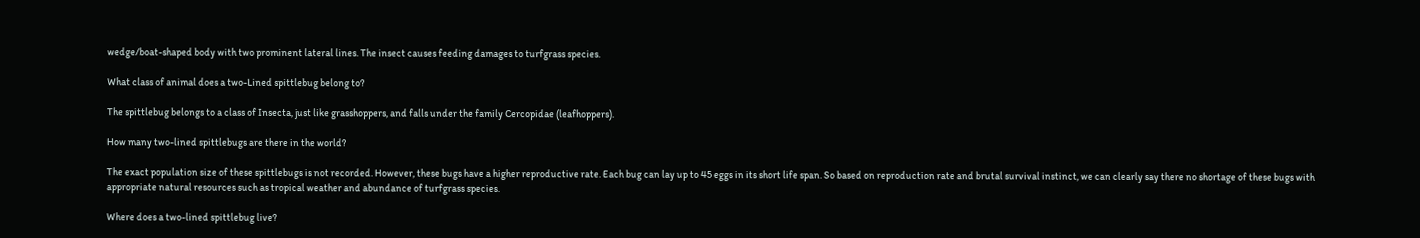wedge/boat-shaped body with two prominent lateral lines. The insect causes feeding damages to turfgrass species.

What class of animal does a two-Lined spittlebug belong to?

The spittlebug belongs to a class of Insecta, just like grasshoppers, and falls under the family Cercopidae (leafhoppers).

How many two-lined spittlebugs are there in the world?

The exact population size of these spittlebugs is not recorded. However, these bugs have a higher reproductive rate. Each bug can lay up to 45 eggs in its short life span. So based on reproduction rate and brutal survival instinct, we can clearly say there no shortage of these bugs with appropriate natural resources such as tropical weather and abundance of turfgrass species.

Where does a two-lined spittlebug live?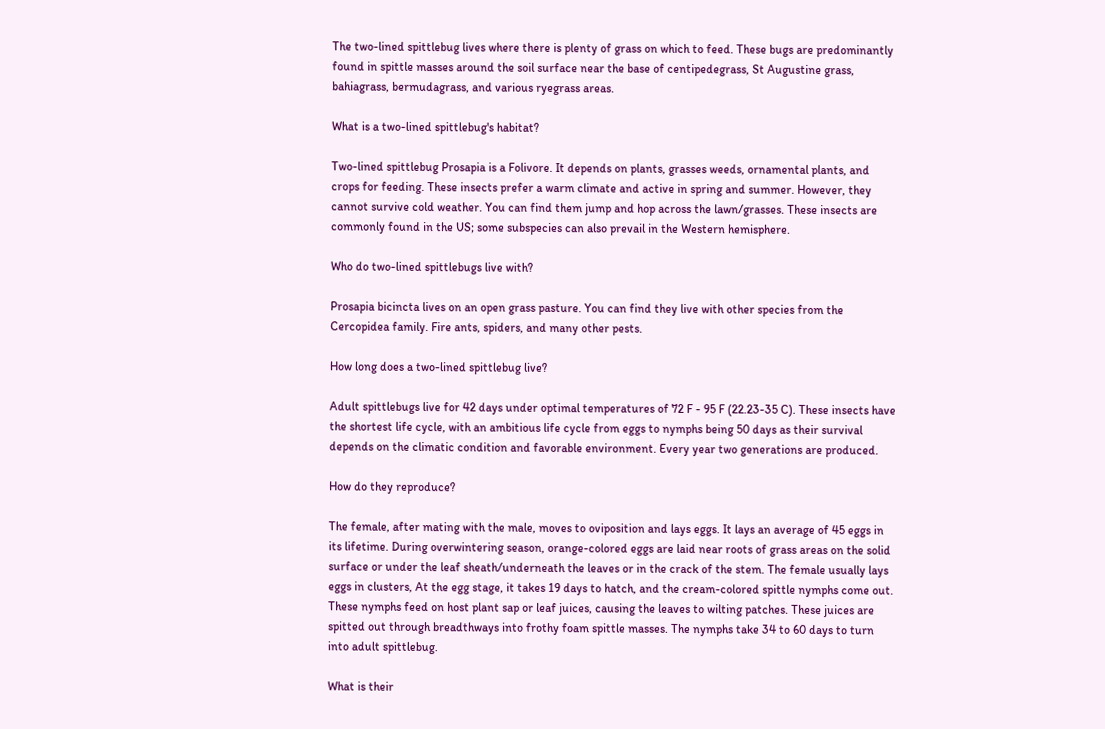The two-lined spittlebug lives where there is plenty of grass on which to feed. These bugs are predominantly found in spittle masses around the soil surface near the base of centipedegrass, St Augustine grass, bahiagrass, bermudagrass, and various ryegrass areas.

What is a two-lined spittlebug's habitat?

Two-lined spittlebug Prosapia is a Folivore. It depends on plants, grasses weeds, ornamental plants, and crops for feeding. These insects prefer a warm climate and active in spring and summer. However, they cannot survive cold weather. You can find them jump and hop across the lawn/grasses. These insects are commonly found in the US; some subspecies can also prevail in the Western hemisphere.

Who do two-lined spittlebugs live with?

Prosapia bicincta lives on an open grass pasture. You can find they live with other species from the Cercopidea family. Fire ants, spiders, and many other pests.

How long does a two-lined spittlebug live?

Adult spittlebugs live for 42 days under optimal temperatures of 72 F - 95 F (22.23-35 C). These insects have the shortest life cycle, with an ambitious life cycle from eggs to nymphs being 50 days as their survival depends on the climatic condition and favorable environment. Every year two generations are produced.

How do they reproduce?

The female, after mating with the male, moves to oviposition and lays eggs. It lays an average of 45 eggs in its lifetime. During overwintering season, orange-colored eggs are laid near roots of grass areas on the solid surface or under the leaf sheath/underneath the leaves or in the crack of the stem. The female usually lays eggs in clusters, At the egg stage, it takes 19 days to hatch, and the cream-colored spittle nymphs come out. These nymphs feed on host plant sap or leaf juices, causing the leaves to wilting patches. These juices are spitted out through breadthways into frothy foam spittle masses. The nymphs take 34 to 60 days to turn into adult spittlebug.

What is their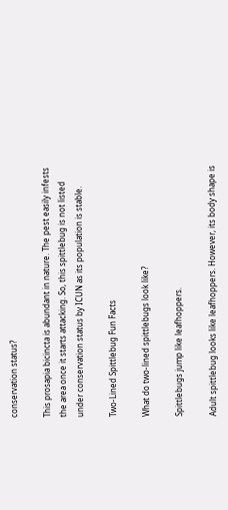conservation status?

This prosapia bicincta is abundant in nature. The pest easily infests the area once it starts attacking. So, this spittlebug is not listed under conservation status by ICUN as its population is stable.

Two-Lined Spittlebug Fun Facts

What do two-lined spittlebugs look like?

Spittlebugs jump like leafhoppers.

Adult spittlebug looks like leafhoppers. However, its body shape is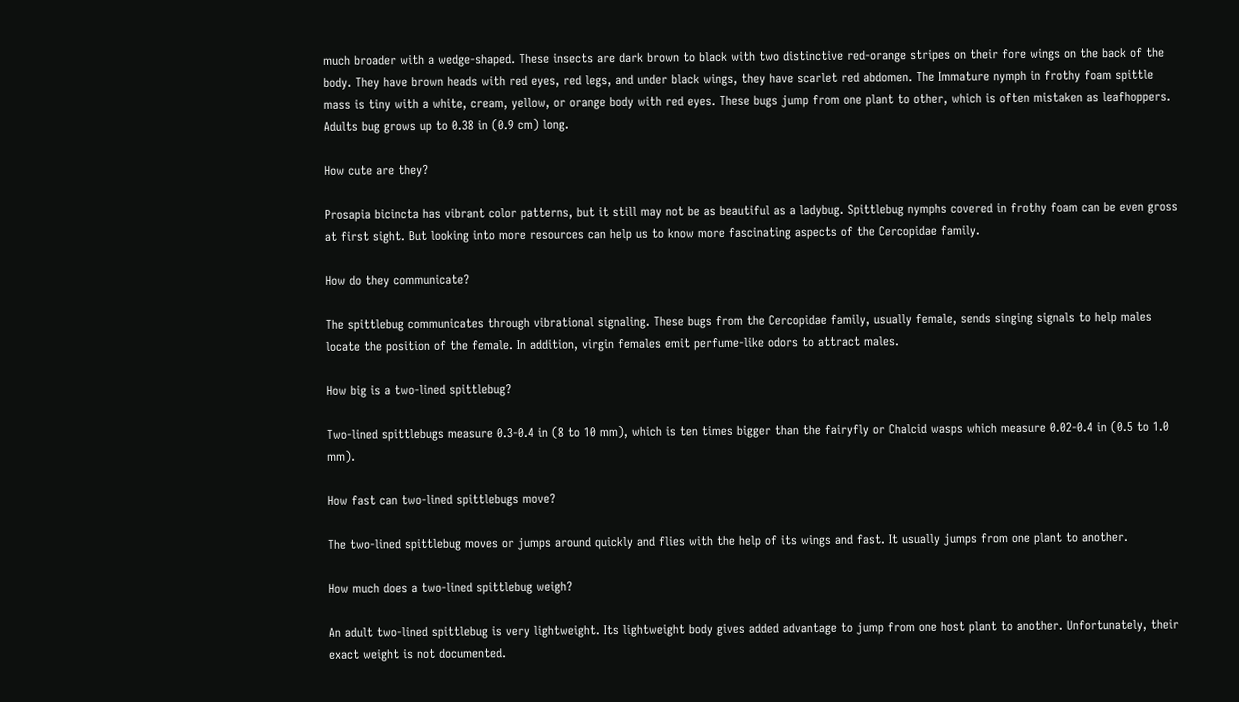much broader with a wedge-shaped. These insects are dark brown to black with two distinctive red-orange stripes on their fore wings on the back of the body. They have brown heads with red eyes, red legs, and under black wings, they have scarlet red abdomen. The Immature nymph in frothy foam spittle mass is tiny with a white, cream, yellow, or orange body with red eyes. These bugs jump from one plant to other, which is often mistaken as leafhoppers. Adults bug grows up to 0.38 in (0.9 cm) long.

How cute are they?

Prosapia bicincta has vibrant color patterns, but it still may not be as beautiful as a ladybug. Spittlebug nymphs covered in frothy foam can be even gross at first sight. But looking into more resources can help us to know more fascinating aspects of the Cercopidae family.

How do they communicate?

The spittlebug communicates through vibrational signaling. These bugs from the Cercopidae family, usually female, sends singing signals to help males locate the position of the female. In addition, virgin females emit perfume-like odors to attract males.

How big is a two-lined spittlebug?

Two-lined spittlebugs measure 0.3-0.4 in (8 to 10 mm), which is ten times bigger than the fairyfly or Chalcid wasps which measure 0.02-0.4 in (0.5 to 1.0 mm).

How fast can two-lined spittlebugs move?

The two-lined spittlebug moves or jumps around quickly and flies with the help of its wings and fast. It usually jumps from one plant to another.

How much does a two-lined spittlebug weigh?

An adult two-lined spittlebug is very lightweight. Its lightweight body gives added advantage to jump from one host plant to another. Unfortunately, their exact weight is not documented.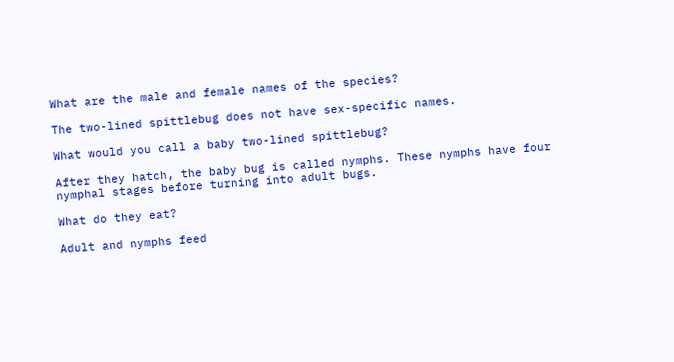What are the male and female names of the species?

The two-lined spittlebug does not have sex-specific names.

What would you call a baby two-lined spittlebug?

After they hatch, the baby bug is called nymphs. These nymphs have four nymphal stages before turning into adult bugs.

What do they eat?

Adult and nymphs feed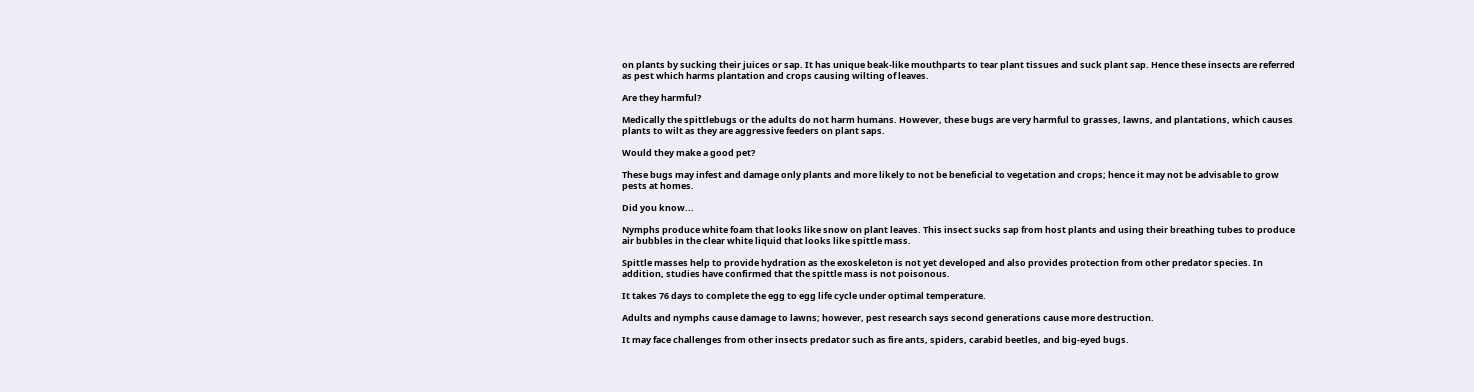on plants by sucking their juices or sap. It has unique beak-like mouthparts to tear plant tissues and suck plant sap. Hence these insects are referred as pest which harms plantation and crops causing wilting of leaves.

Are they harmful?

Medically the spittlebugs or the adults do not harm humans. However, these bugs are very harmful to grasses, lawns, and plantations, which causes plants to wilt as they are aggressive feeders on plant saps.

Would they make a good pet?

These bugs may infest and damage only plants and more likely to not be beneficial to vegetation and crops; hence it may not be advisable to grow pests at homes.

Did you know...

Nymphs produce white foam that looks like snow on plant leaves. This insect sucks sap from host plants and using their breathing tubes to produce air bubbles in the clear white liquid that looks like spittle mass.

Spittle masses help to provide hydration as the exoskeleton is not yet developed and also provides protection from other predator species. In addition, studies have confirmed that the spittle mass is not poisonous.

It takes 76 days to complete the egg to egg life cycle under optimal temperature.

Adults and nymphs cause damage to lawns; however, pest research says second generations cause more destruction.

It may face challenges from other insects predator such as fire ants, spiders, carabid beetles, and big-eyed bugs.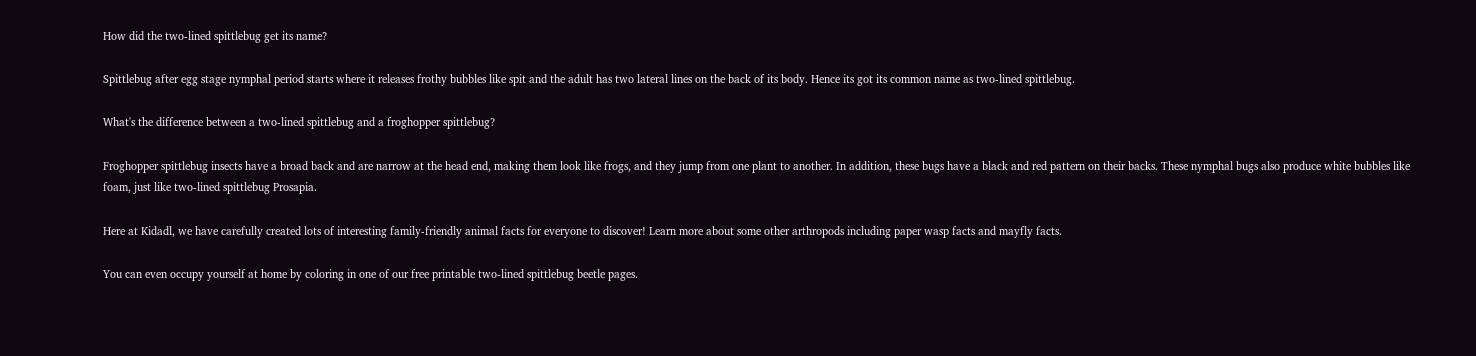How did the two-lined spittlebug get its name?

Spittlebug after egg stage nymphal period starts where it releases frothy bubbles like spit and the adult has two lateral lines on the back of its body. Hence its got its common name as two-lined spittlebug.

What's the difference between a two-lined spittlebug and a froghopper spittlebug?

Froghopper spittlebug insects have a broad back and are narrow at the head end, making them look like frogs, and they jump from one plant to another. In addition, these bugs have a black and red pattern on their backs. These nymphal bugs also produce white bubbles like foam, just like two-lined spittlebug Prosapia.

Here at Kidadl, we have carefully created lots of interesting family-friendly animal facts for everyone to discover! Learn more about some other arthropods including paper wasp facts and mayfly facts.

You can even occupy yourself at home by coloring in one of our free printable two-lined spittlebug beetle pages.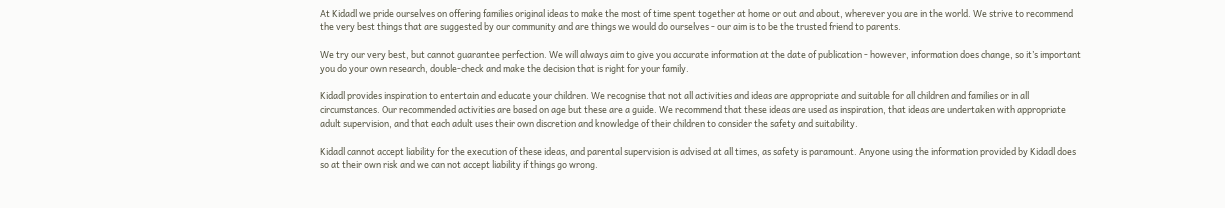At Kidadl we pride ourselves on offering families original ideas to make the most of time spent together at home or out and about, wherever you are in the world. We strive to recommend the very best things that are suggested by our community and are things we would do ourselves - our aim is to be the trusted friend to parents.

We try our very best, but cannot guarantee perfection. We will always aim to give you accurate information at the date of publication - however, information does change, so it’s important you do your own research, double-check and make the decision that is right for your family.

Kidadl provides inspiration to entertain and educate your children. We recognise that not all activities and ideas are appropriate and suitable for all children and families or in all circumstances. Our recommended activities are based on age but these are a guide. We recommend that these ideas are used as inspiration, that ideas are undertaken with appropriate adult supervision, and that each adult uses their own discretion and knowledge of their children to consider the safety and suitability.

Kidadl cannot accept liability for the execution of these ideas, and parental supervision is advised at all times, as safety is paramount. Anyone using the information provided by Kidadl does so at their own risk and we can not accept liability if things go wrong.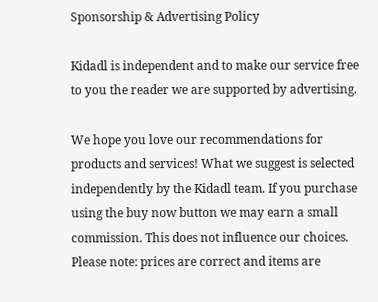Sponsorship & Advertising Policy

Kidadl is independent and to make our service free to you the reader we are supported by advertising.

We hope you love our recommendations for products and services! What we suggest is selected independently by the Kidadl team. If you purchase using the buy now button we may earn a small commission. This does not influence our choices. Please note: prices are correct and items are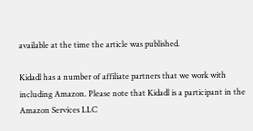available at the time the article was published.

Kidadl has a number of affiliate partners that we work with including Amazon. Please note that Kidadl is a participant in the Amazon Services LLC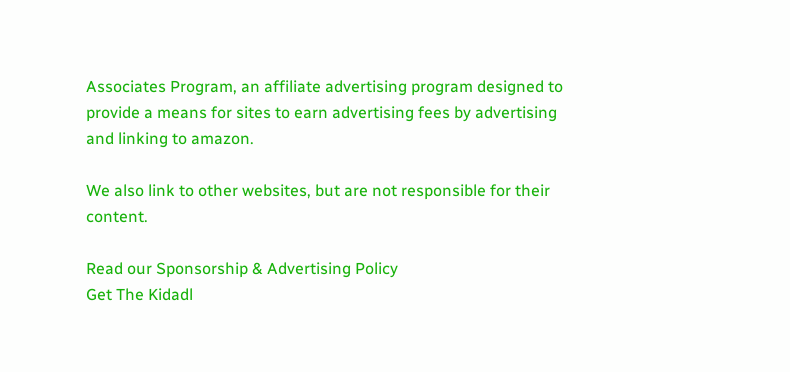Associates Program, an affiliate advertising program designed to provide a means for sites to earn advertising fees by advertising and linking to amazon.

We also link to other websites, but are not responsible for their content.

Read our Sponsorship & Advertising Policy
Get The Kidadl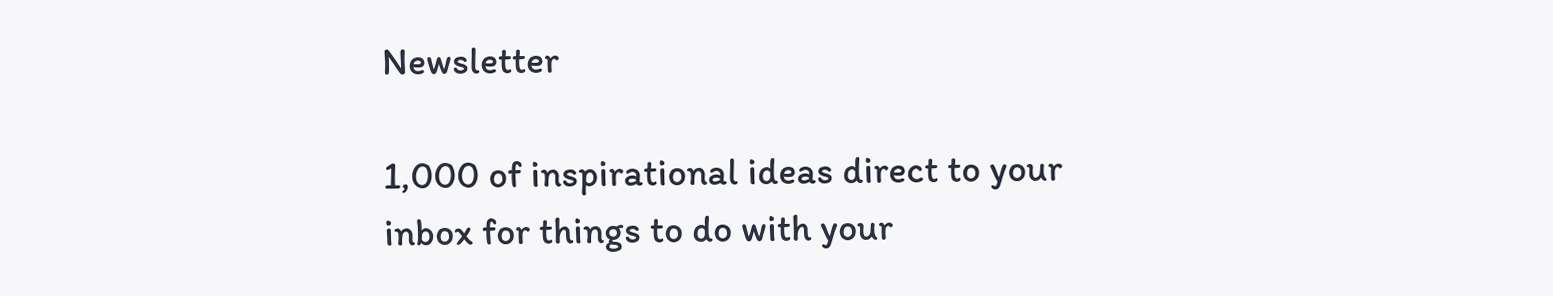Newsletter

1,000 of inspirational ideas direct to your inbox for things to do with your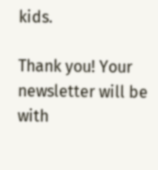kids.

Thank you! Your newsletter will be with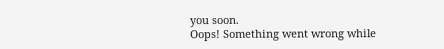you soon.
Oops! Something went wrong while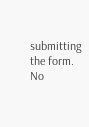submitting the form.
No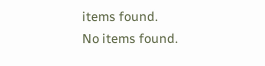items found.
No items found.